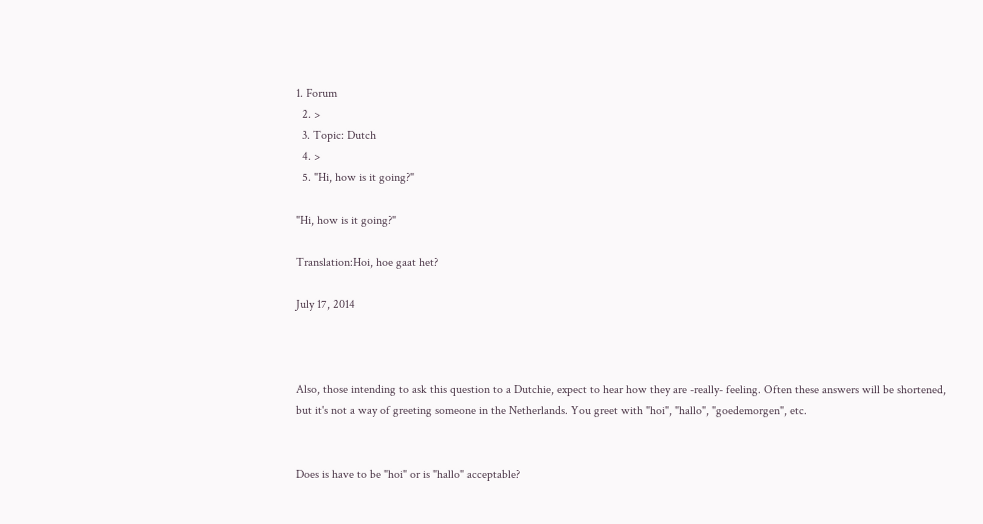1. Forum
  2. >
  3. Topic: Dutch
  4. >
  5. "Hi, how is it going?"

"Hi, how is it going?"

Translation:Hoi, hoe gaat het?

July 17, 2014



Also, those intending to ask this question to a Dutchie, expect to hear how they are -really- feeling. Often these answers will be shortened, but it's not a way of greeting someone in the Netherlands. You greet with "hoi", "hallo", "goedemorgen", etc.


Does is have to be "hoi" or is "hallo" acceptable?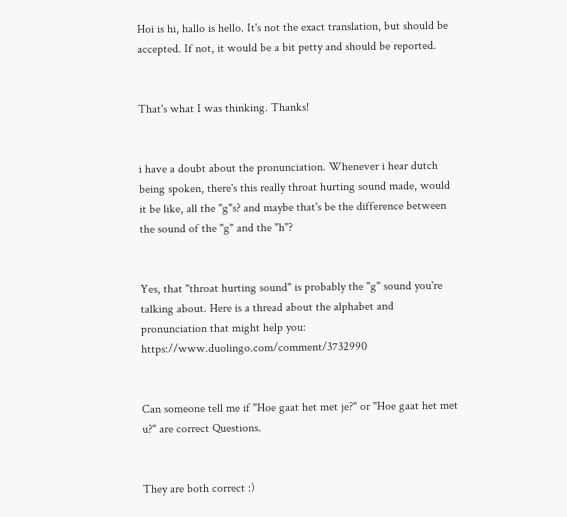Hoi is hi, hallo is hello. It's not the exact translation, but should be accepted. If not, it would be a bit petty and should be reported.


That's what I was thinking. Thanks!


i have a doubt about the pronunciation. Whenever i hear dutch being spoken, there's this really throat hurting sound made, would it be like, all the "g"s? and maybe that's be the difference between the sound of the "g" and the "h"?


Yes, that "throat hurting sound" is probably the "g" sound you're talking about. Here is a thread about the alphabet and pronunciation that might help you: https://www.duolingo.com/comment/3732990


Can someone tell me if "Hoe gaat het met je?" or "Hoe gaat het met u?" are correct Questions.


They are both correct :)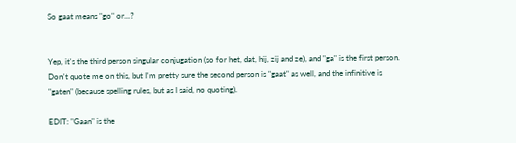So gaat means "go" or...?


Yep, it's the third person singular conjugation (so for het, dat, hij, zij and ze), and "ga" is the first person. Don't quote me on this, but I'm pretty sure the second person is "gaat" as well, and the infinitive is "gaten" (because spelling rules, but as I said, no quoting).

EDIT: "Gaan" is the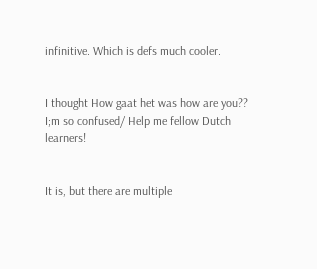infinitive. Which is defs much cooler.


I thought How gaat het was how are you?? I;m so confused/ Help me fellow Dutch learners!


It is, but there are multiple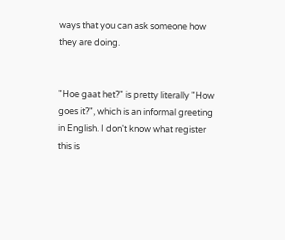ways that you can ask someone how they are doing.


"Hoe gaat het?" is pretty literally "How goes it?", which is an informal greeting in English. I don't know what register this is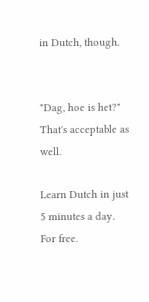in Dutch, though.


"Dag, hoe is het?" That's acceptable as well.

Learn Dutch in just 5 minutes a day. For free.